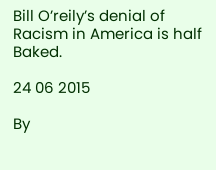Bill O’reily’s denial of Racism in America is half Baked.

24 06 2015

By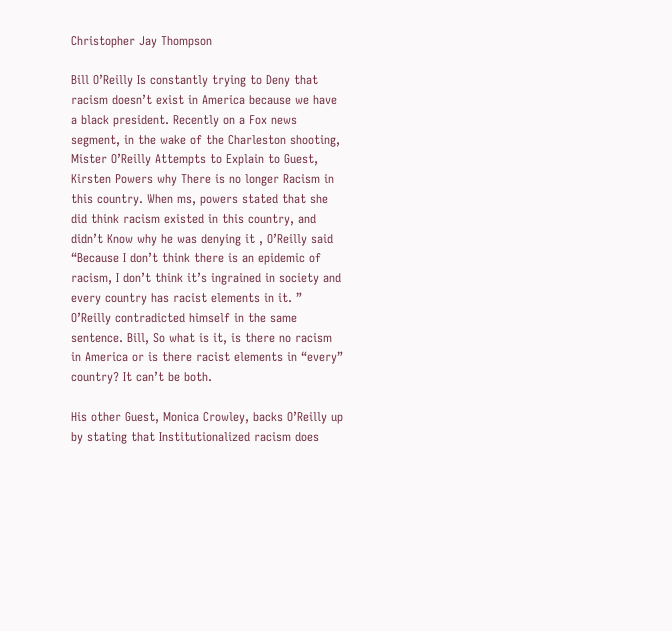Christopher Jay Thompson

Bill O’Reilly Is constantly trying to Deny that racism doesn’t exist in America because we have a black president. Recently on a Fox news segment, in the wake of the Charleston shooting, Mister O’Reilly Attempts to Explain to Guest, Kirsten Powers why There is no longer Racism in this country. When ms, powers stated that she did think racism existed in this country, and didn’t Know why he was denying it , O’Reilly said “Because I don’t think there is an epidemic of racism, I don’t think it’s ingrained in society and every country has racist elements in it. ”  O’Reilly contradicted himself in the same sentence. Bill, So what is it, is there no racism in America or is there racist elements in “every” country? It can’t be both.

His other Guest, Monica Crowley, backs O’Reilly up by stating that Institutionalized racism does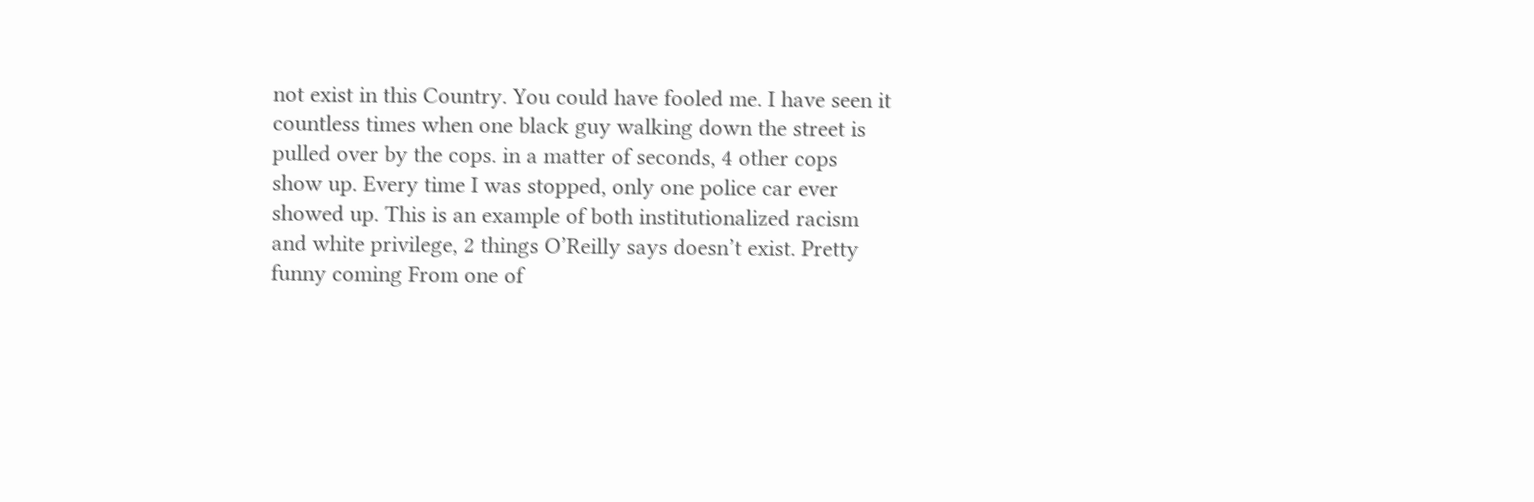not exist in this Country. You could have fooled me. I have seen it countless times when one black guy walking down the street is pulled over by the cops. in a matter of seconds, 4 other cops show up. Every time I was stopped, only one police car ever showed up. This is an example of both institutionalized racism and white privilege, 2 things O’Reilly says doesn’t exist. Pretty funny coming From one of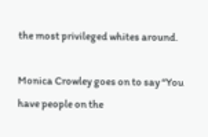the most privileged whites around.

Monica Crowley goes on to say “You have people on the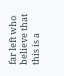far left who believe that this is a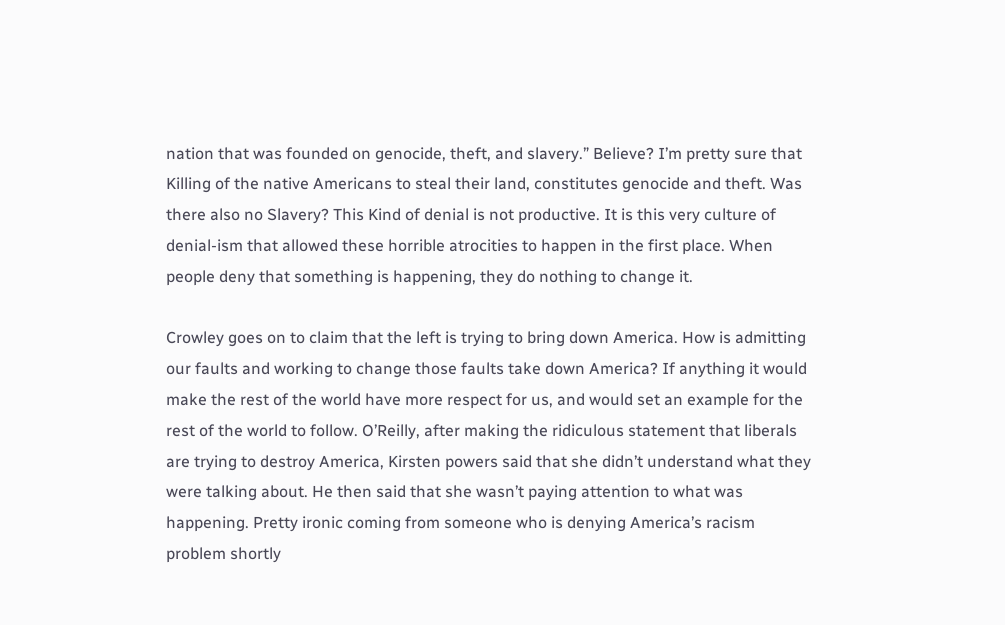nation that was founded on genocide, theft, and slavery.” Believe? I’m pretty sure that Killing of the native Americans to steal their land, constitutes genocide and theft. Was there also no Slavery? This Kind of denial is not productive. It is this very culture of denial-ism that allowed these horrible atrocities to happen in the first place. When people deny that something is happening, they do nothing to change it.

Crowley goes on to claim that the left is trying to bring down America. How is admitting our faults and working to change those faults take down America? If anything it would make the rest of the world have more respect for us, and would set an example for the rest of the world to follow. O’Reilly, after making the ridiculous statement that liberals are trying to destroy America, Kirsten powers said that she didn’t understand what they were talking about. He then said that she wasn’t paying attention to what was happening. Pretty ironic coming from someone who is denying America’s racism problem shortly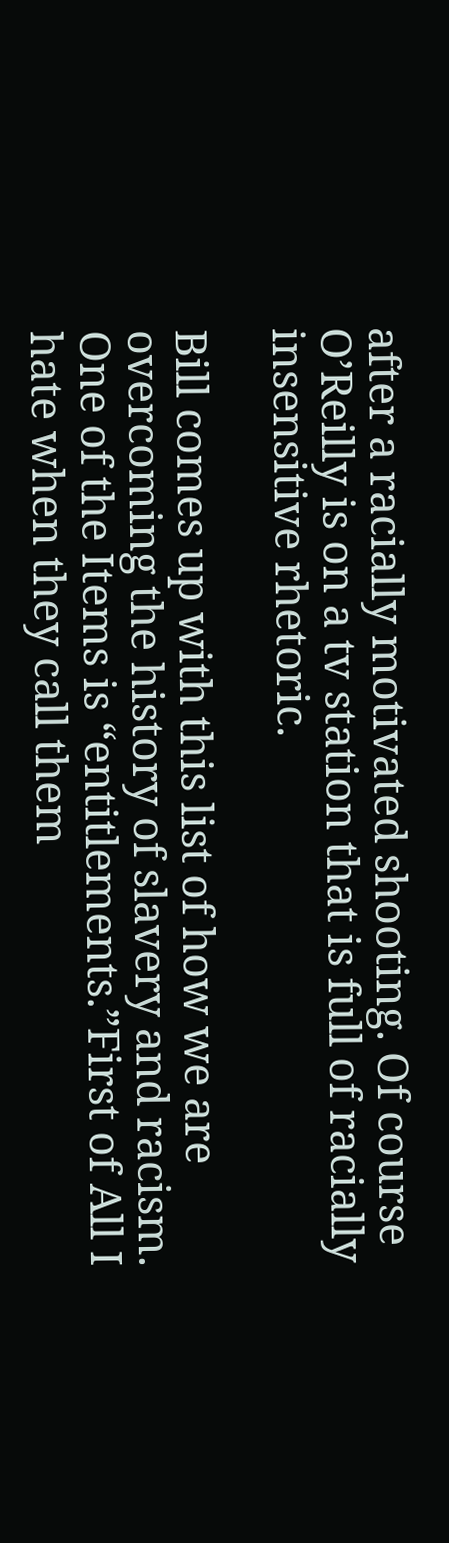after a racially motivated shooting. Of course O’Reilly is on a tv station that is full of racially insensitive rhetoric.

Bill comes up with this list of how we are overcoming the history of slavery and racism. One of the Items is “entitlements.”First of All I hate when they call them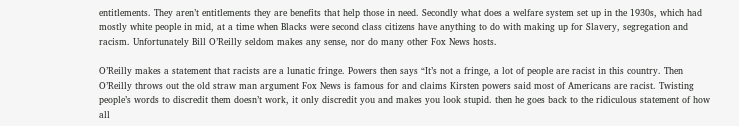entitlements. They aren’t entitlements they are benefits that help those in need. Secondly what does a welfare system set up in the 1930s, which had mostly white people in mid, at a time when Blacks were second class citizens have anything to do with making up for Slavery, segregation and racism. Unfortunately Bill O’Reilly seldom makes any sense, nor do many other Fox News hosts.

O’Reilly makes a statement that racists are a lunatic fringe. Powers then says “It’s not a fringe, a lot of people are racist in this country. Then O’Reilly throws out the old straw man argument Fox News is famous for and claims Kirsten powers said most of Americans are racist. Twisting people’s words to discredit them doesn’t work, it only discredit you and makes you look stupid. then he goes back to the ridiculous statement of how all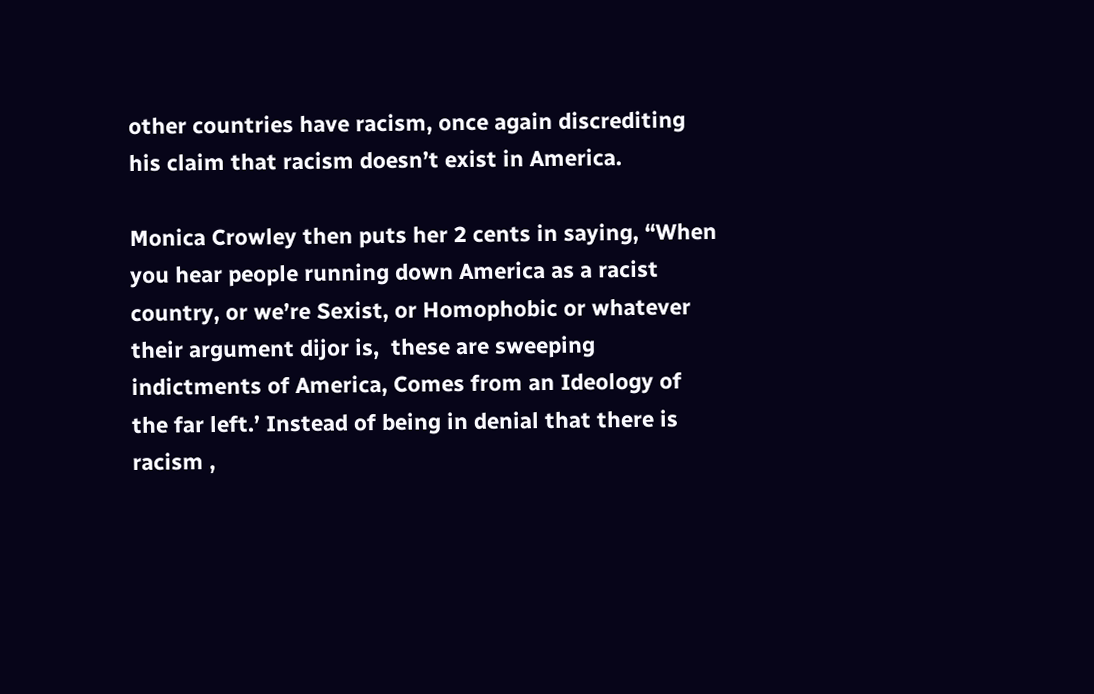other countries have racism, once again discrediting his claim that racism doesn’t exist in America.

Monica Crowley then puts her 2 cents in saying, “When you hear people running down America as a racist country, or we’re Sexist, or Homophobic or whatever their argument dijor is,  these are sweeping indictments of America, Comes from an Ideology of the far left.’ Instead of being in denial that there is racism ,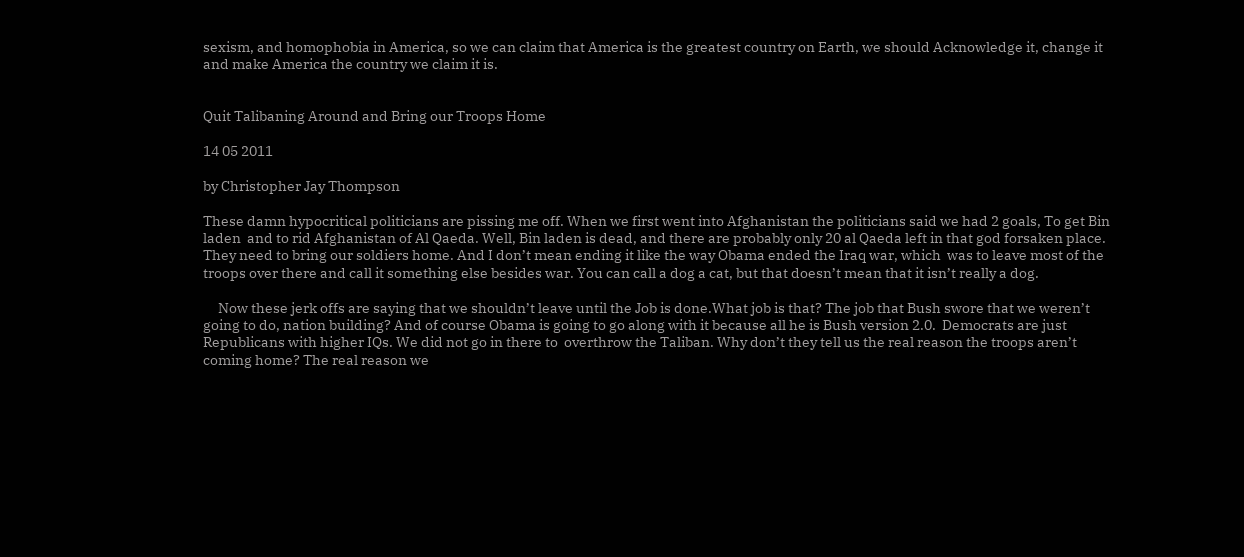sexism, and homophobia in America, so we can claim that America is the greatest country on Earth, we should Acknowledge it, change it and make America the country we claim it is.


Quit Talibaning Around and Bring our Troops Home

14 05 2011

by Christopher Jay Thompson

These damn hypocritical politicians are pissing me off. When we first went into Afghanistan the politicians said we had 2 goals, To get Bin laden  and to rid Afghanistan of Al Qaeda. Well, Bin laden is dead, and there are probably only 20 al Qaeda left in that god forsaken place. They need to bring our soldiers home. And I don’t mean ending it like the way Obama ended the Iraq war, which  was to leave most of the troops over there and call it something else besides war. You can call a dog a cat, but that doesn’t mean that it isn’t really a dog.

     Now these jerk offs are saying that we shouldn’t leave until the Job is done.What job is that? The job that Bush swore that we weren’t going to do, nation building? And of course Obama is going to go along with it because all he is Bush version 2.0.  Democrats are just Republicans with higher IQs. We did not go in there to  overthrow the Taliban. Why don’t they tell us the real reason the troops aren’t coming home? The real reason we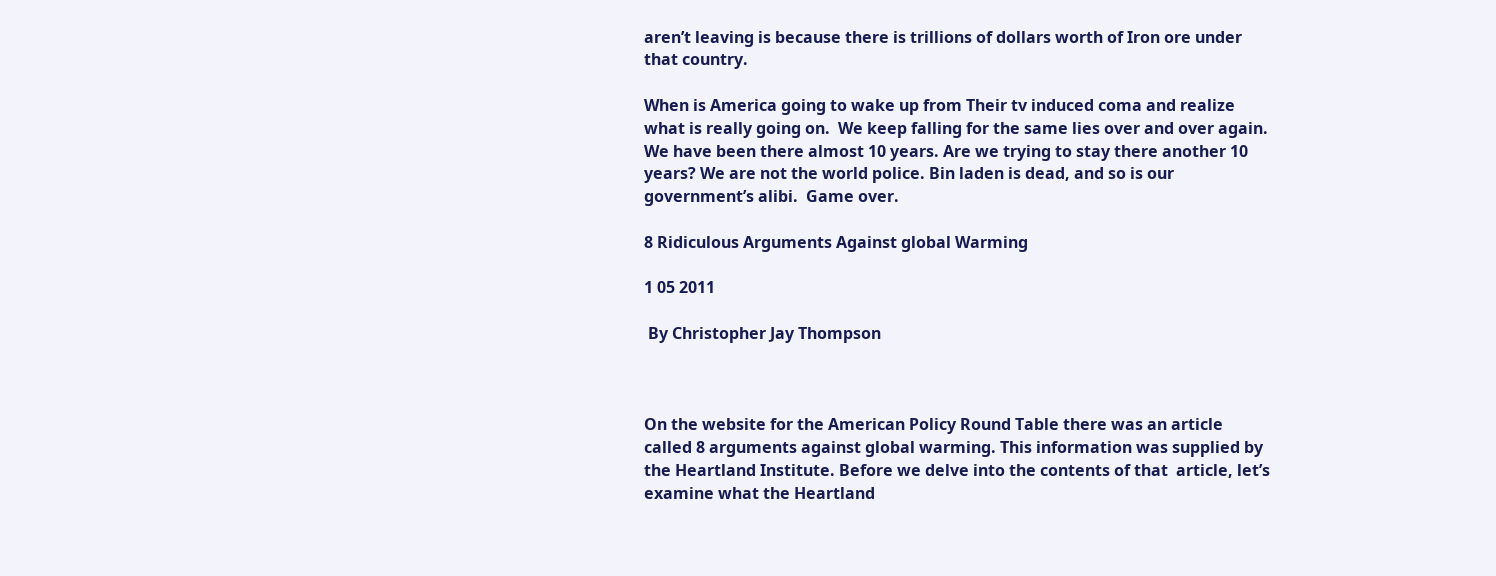aren’t leaving is because there is trillions of dollars worth of Iron ore under that country.

When is America going to wake up from Their tv induced coma and realize what is really going on.  We keep falling for the same lies over and over again. We have been there almost 10 years. Are we trying to stay there another 10 years? We are not the world police. Bin laden is dead, and so is our government’s alibi.  Game over.

8 Ridiculous Arguments Against global Warming

1 05 2011

 By Christopher Jay Thompson



On the website for the American Policy Round Table there was an article called 8 arguments against global warming. This information was supplied by  the Heartland Institute. Before we delve into the contents of that  article, let’s examine what the Heartland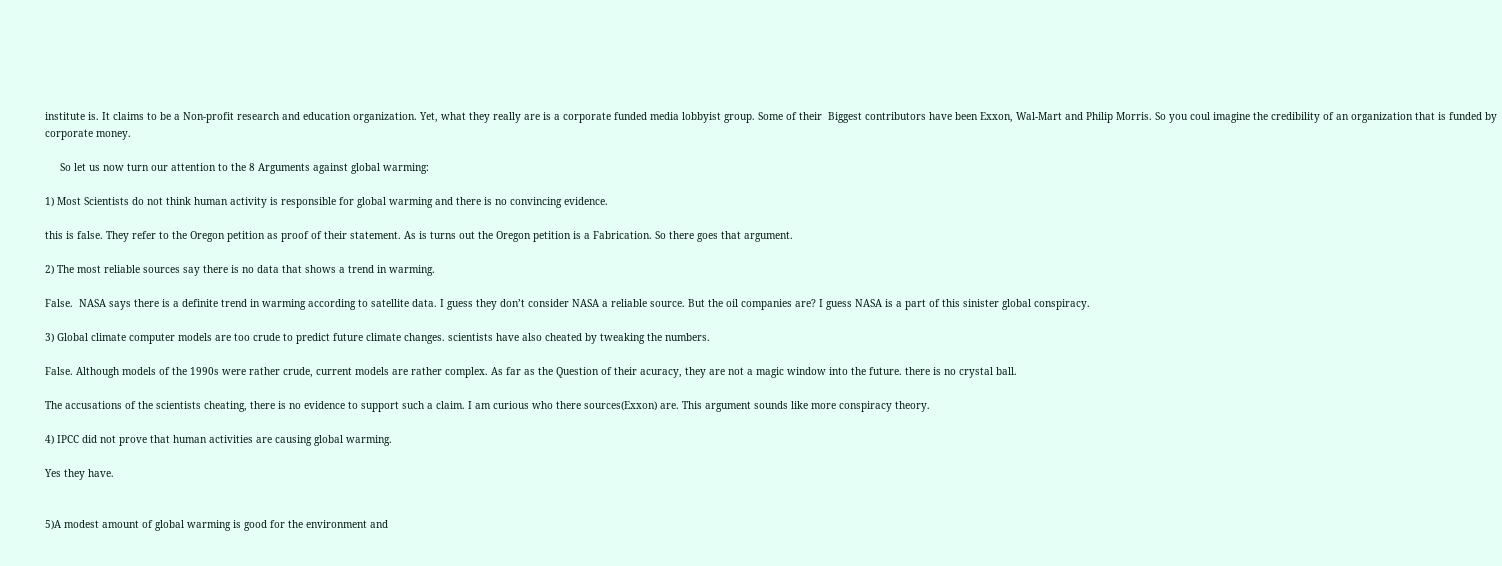institute is. It claims to be a Non-profit research and education organization. Yet, what they really are is a corporate funded media lobbyist group. Some of their  Biggest contributors have been Exxon, Wal-Mart and Philip Morris. So you coul imagine the credibility of an organization that is funded by corporate money.

     So let us now turn our attention to the 8 Arguments against global warming:

1) Most Scientists do not think human activity is responsible for global warming and there is no convincing evidence.

this is false. They refer to the Oregon petition as proof of their statement. As is turns out the Oregon petition is a Fabrication. So there goes that argument.

2) The most reliable sources say there is no data that shows a trend in warming.

False.  NASA says there is a definite trend in warming according to satellite data. I guess they don’t consider NASA a reliable source. But the oil companies are? I guess NASA is a part of this sinister global conspiracy.

3) Global climate computer models are too crude to predict future climate changes. scientists have also cheated by tweaking the numbers.

False. Although models of the 1990s were rather crude, current models are rather complex. As far as the Question of their acuracy, they are not a magic window into the future. there is no crystal ball.

The accusations of the scientists cheating, there is no evidence to support such a claim. I am curious who there sources(Exxon) are. This argument sounds like more conspiracy theory.

4) IPCC did not prove that human activities are causing global warming.

Yes they have.


5)A modest amount of global warming is good for the environment and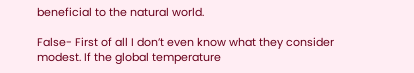beneficial to the natural world.

False- First of all I don’t even know what they consider modest. If the global temperature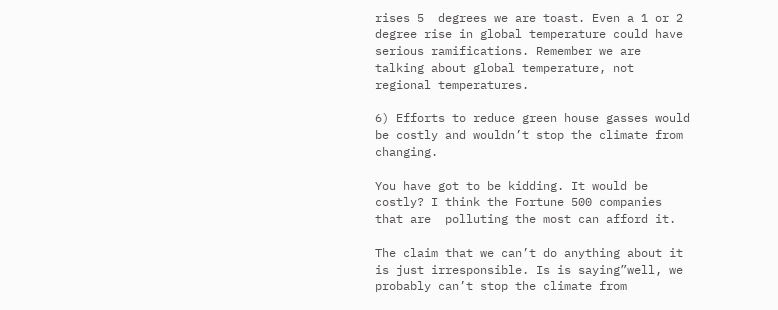rises 5  degrees we are toast. Even a 1 or 2 degree rise in global temperature could have serious ramifications. Remember we are talking about global temperature, not regional temperatures.

6) Efforts to reduce green house gasses would be costly and wouldn’t stop the climate from changing.

You have got to be kidding. It would be costly? I think the Fortune 500 companies that are  polluting the most can afford it.

The claim that we can’t do anything about it is just irresponsible. Is is saying”well, we probably can’t stop the climate from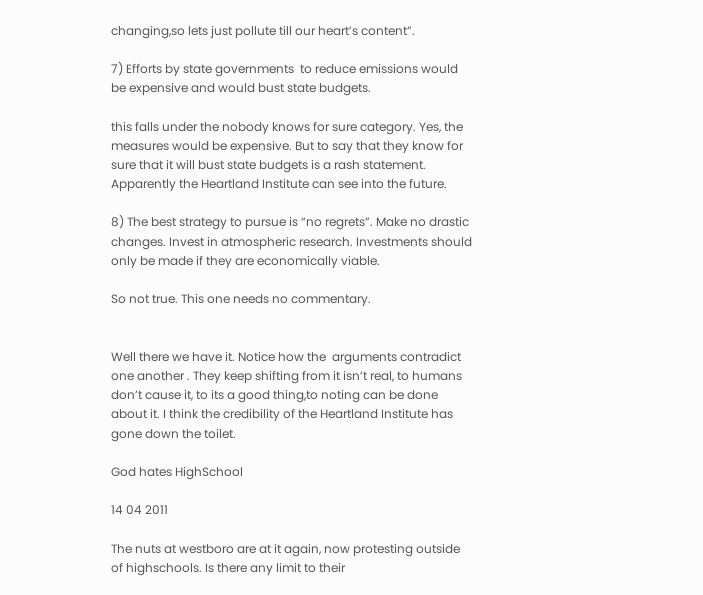changing,so lets just pollute till our heart’s content”.

7) Efforts by state governments  to reduce emissions would be expensive and would bust state budgets.

this falls under the nobody knows for sure category. Yes, the measures would be expensive. But to say that they know for sure that it will bust state budgets is a rash statement. Apparently the Heartland Institute can see into the future.

8) The best strategy to pursue is “no regrets”. Make no drastic changes. Invest in atmospheric research. Investments should only be made if they are economically viable.

So not true. This one needs no commentary.


Well there we have it. Notice how the  arguments contradict one another . They keep shifting from it isn’t real, to humans don’t cause it, to its a good thing,to noting can be done about it. I think the credibility of the Heartland Institute has gone down the toilet.

God hates HighSchool

14 04 2011

The nuts at westboro are at it again, now protesting outside of highschools. Is there any limit to their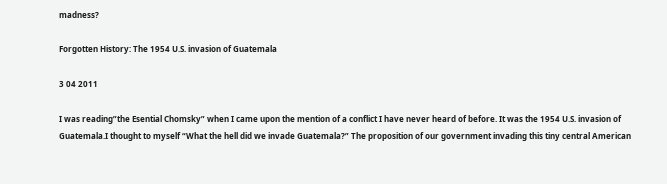madness?

Forgotten History: The 1954 U.S. invasion of Guatemala

3 04 2011

I was reading”the Esential Chomsky” when I came upon the mention of a conflict I have never heard of before. It was the 1954 U.S. invasion of Guatemala.I thought to myself “What the hell did we invade Guatemala?” The proposition of our government invading this tiny central American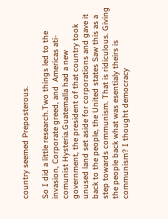country seemed Preposterous.

So I did a little research.Two things led to the invasion, Corporate greed, and  Americas ati-comunist Hysteria.Guatemalla had a new government, the president of that country took unused land set aside for corporations and gave it back to the people, the United states Saw this as a step towards communism. That is ridiculous. Giving the people back what was esentialy theirs is communism? I thought democracy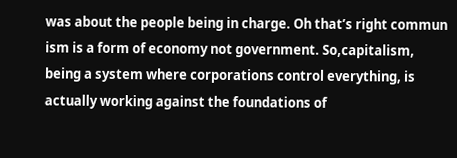was about the people being in charge. Oh that’s right commun ism is a form of economy not government. So,capitalism, being a system where corporations control everything, is actually working against the foundations of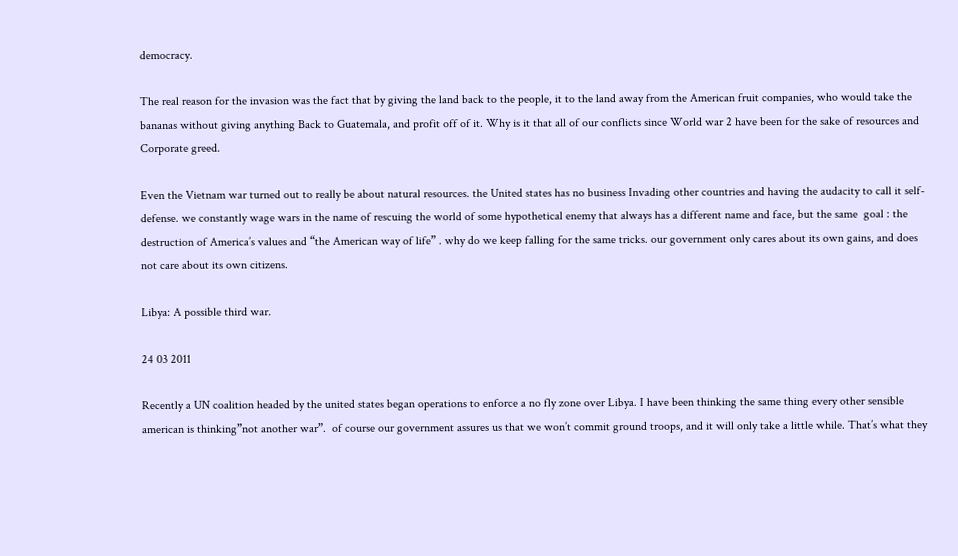democracy.

The real reason for the invasion was the fact that by giving the land back to the people, it to the land away from the American fruit companies, who would take the bananas without giving anything Back to Guatemala, and profit off of it. Why is it that all of our conflicts since World war 2 have been for the sake of resources and Corporate greed.

Even the Vietnam war turned out to really be about natural resources. the United states has no business Invading other countries and having the audacity to call it self-defense. we constantly wage wars in the name of rescuing the world of some hypothetical enemy that always has a different name and face, but the same  goal : the destruction of America’s values and “the American way of life” . why do we keep falling for the same tricks. our government only cares about its own gains, and does not care about its own citizens.

Libya: A possible third war.

24 03 2011

Recently a UN coalition headed by the united states began operations to enforce a no fly zone over Libya. I have been thinking the same thing every other sensible american is thinking”not another war”.  of course our government assures us that we won’t commit ground troops, and it will only take a little while. That’s what they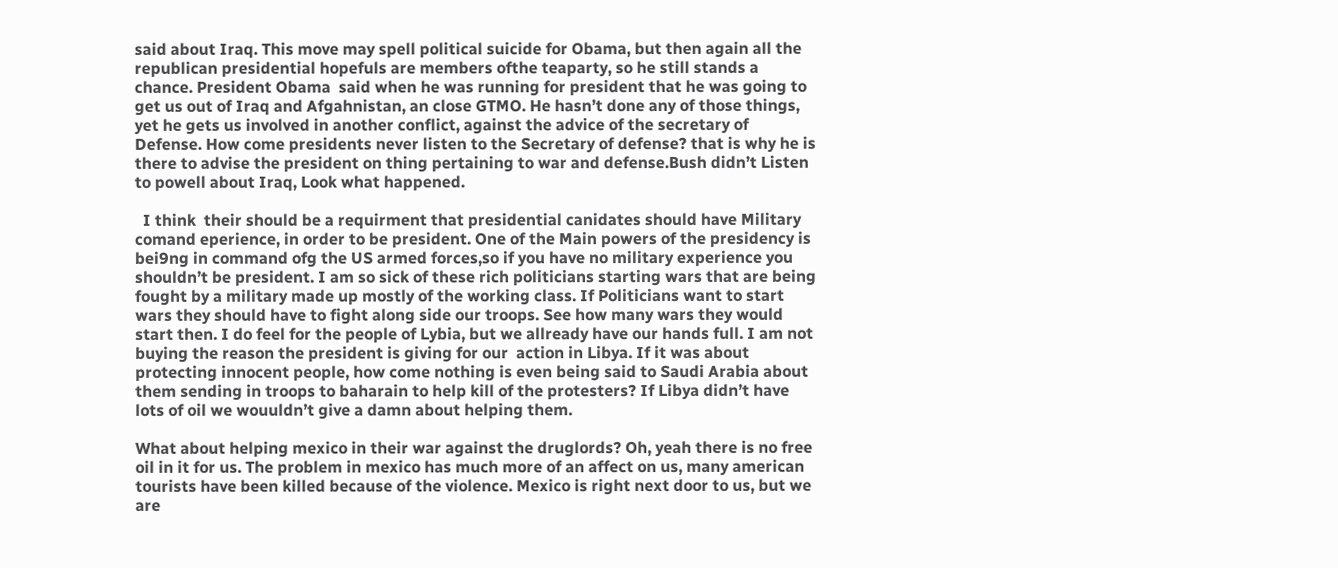said about Iraq. This move may spell political suicide for Obama, but then again all the republican presidential hopefuls are members ofthe teaparty, so he still stands a chance. President Obama  said when he was running for president that he was going to get us out of Iraq and Afgahnistan, an close GTMO. He hasn’t done any of those things, yet he gets us involved in another conflict, against the advice of the secretary of Defense. How come presidents never listen to the Secretary of defense? that is why he is there to advise the president on thing pertaining to war and defense.Bush didn’t Listen to powell about Iraq, Look what happened.

  I think  their should be a requirment that presidential canidates should have Military comand eperience, in order to be president. One of the Main powers of the presidency is bei9ng in command ofg the US armed forces,so if you have no military experience you shouldn’t be president. I am so sick of these rich politicians starting wars that are being fought by a military made up mostly of the working class. If Politicians want to start wars they should have to fight along side our troops. See how many wars they would start then. I do feel for the people of Lybia, but we allready have our hands full. I am not buying the reason the president is giving for our  action in Libya. If it was about  protecting innocent people, how come nothing is even being said to Saudi Arabia about them sending in troops to baharain to help kill of the protesters? If Libya didn’t have lots of oil we wouuldn’t give a damn about helping them.

What about helping mexico in their war against the druglords? Oh, yeah there is no free oil in it for us. The problem in mexico has much more of an affect on us, many american tourists have been killed because of the violence. Mexico is right next door to us, but we are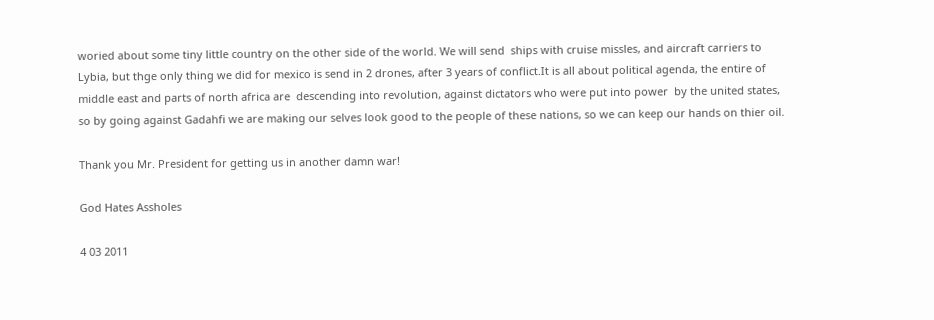woried about some tiny little country on the other side of the world. We will send  ships with cruise missles, and aircraft carriers to Lybia, but thge only thing we did for mexico is send in 2 drones, after 3 years of conflict.It is all about political agenda, the entire of middle east and parts of north africa are  descending into revolution, against dictators who were put into power  by the united states, so by going against Gadahfi we are making our selves look good to the people of these nations, so we can keep our hands on thier oil.

Thank you Mr. President for getting us in another damn war!

God Hates Assholes

4 03 2011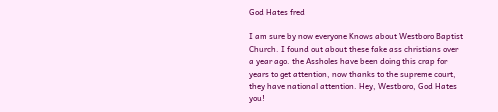God Hates fred

I am sure by now everyone Knows about Westboro Baptist Church. I found out about these fake ass christians over a year ago. the Assholes have been doing this crap for years to get attention, now thanks to the supreme court, they have national attention. Hey, Westboro, God Hates you!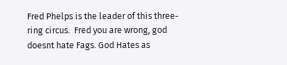Fred Phelps is the leader of this three-ring circus.  Fred you are wrong, god doesnt hate Fags. God Hates as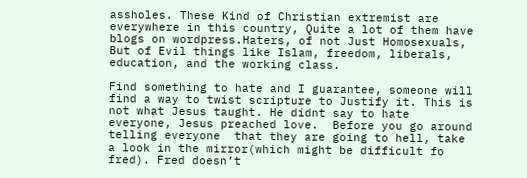assholes. These Kind of Christian extremist are everywhere in this country, Quite a lot of them have blogs on wordpress.Haters, of not Just Homosexuals, But of Evil things like Islam, freedom, liberals, education, and the working class.

Find something to hate and I guarantee, someone will find a way to twist scripture to Justify it. This is not what Jesus taught. He didnt say to hate everyone, Jesus preached love.  Before you go around telling everyone  that they are going to hell, take a look in the mirror(which might be difficult fo fred). Fred doesn’t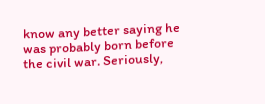know any better saying he was probably born before the civil war. Seriously,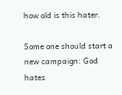how old is this hater.

Some one should start a new campaign: God hates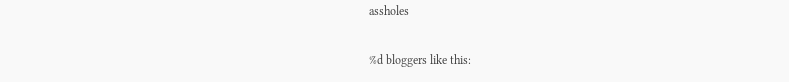assholes

%d bloggers like this: